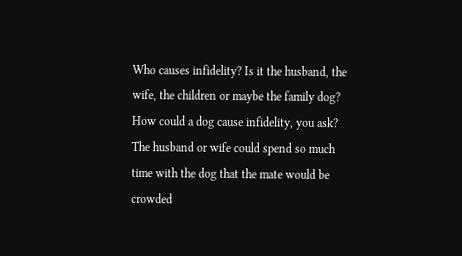Who causes infidelity? Is it the husband, the wife, the children or maybe the family dog? How could a dog cause infidelity, you ask? The husband or wife could spend so much time with the dog that the mate would be crowded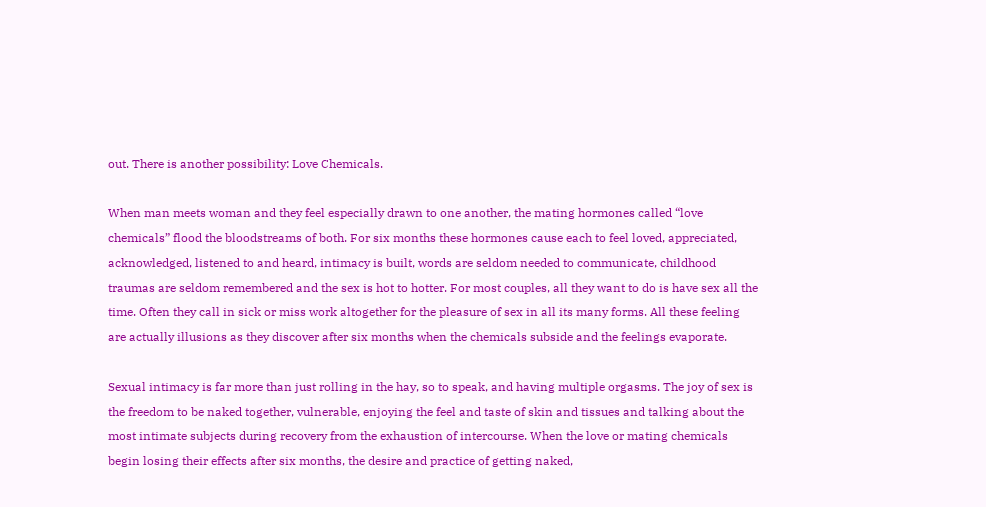out. There is another possibility: Love Chemicals.

When man meets woman and they feel especially drawn to one another, the mating hormones called “love chemicals” flood the bloodstreams of both. For six months these hormones cause each to feel loved, appreciated, acknowledged, listened to and heard, intimacy is built, words are seldom needed to communicate, childhood traumas are seldom remembered and the sex is hot to hotter. For most couples, all they want to do is have sex all the time. Often they call in sick or miss work altogether for the pleasure of sex in all its many forms. All these feeling are actually illusions as they discover after six months when the chemicals subside and the feelings evaporate.

Sexual intimacy is far more than just rolling in the hay, so to speak, and having multiple orgasms. The joy of sex is the freedom to be naked together, vulnerable, enjoying the feel and taste of skin and tissues and talking about the most intimate subjects during recovery from the exhaustion of intercourse. When the love or mating chemicals begin losing their effects after six months, the desire and practice of getting naked,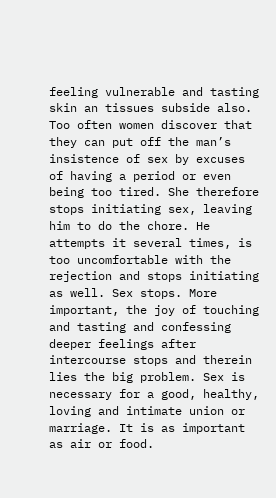feeling vulnerable and tasting skin an tissues subside also. Too often women discover that they can put off the man’s insistence of sex by excuses of having a period or even being too tired. She therefore stops initiating sex, leaving him to do the chore. He attempts it several times, is too uncomfortable with the rejection and stops initiating as well. Sex stops. More important, the joy of touching and tasting and confessing deeper feelings after intercourse stops and therein lies the big problem. Sex is necessary for a good, healthy, loving and intimate union or marriage. It is as important as air or food.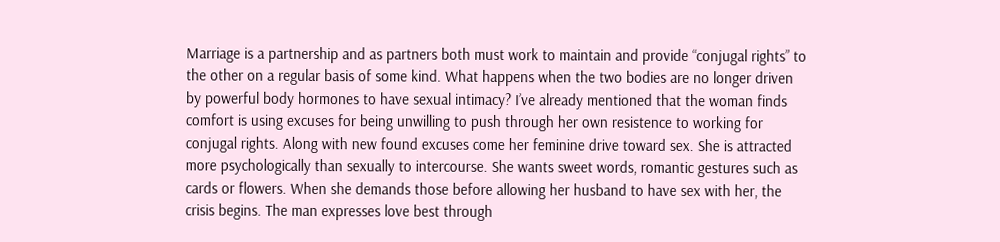Marriage is a partnership and as partners both must work to maintain and provide “conjugal rights” to the other on a regular basis of some kind. What happens when the two bodies are no longer driven by powerful body hormones to have sexual intimacy? I’ve already mentioned that the woman finds comfort is using excuses for being unwilling to push through her own resistence to working for conjugal rights. Along with new found excuses come her feminine drive toward sex. She is attracted more psychologically than sexually to intercourse. She wants sweet words, romantic gestures such as cards or flowers. When she demands those before allowing her husband to have sex with her, the crisis begins. The man expresses love best through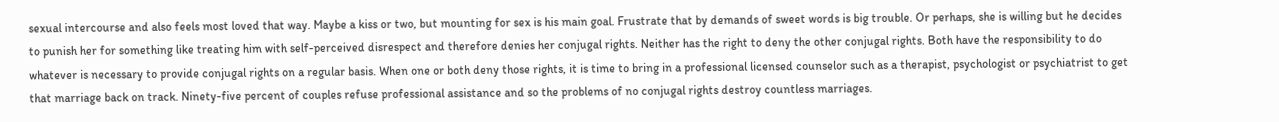sexual intercourse and also feels most loved that way. Maybe a kiss or two, but mounting for sex is his main goal. Frustrate that by demands of sweet words is big trouble. Or perhaps, she is willing but he decides to punish her for something like treating him with self-perceived disrespect and therefore denies her conjugal rights. Neither has the right to deny the other conjugal rights. Both have the responsibility to do whatever is necessary to provide conjugal rights on a regular basis. When one or both deny those rights, it is time to bring in a professional licensed counselor such as a therapist, psychologist or psychiatrist to get that marriage back on track. Ninety-five percent of couples refuse professional assistance and so the problems of no conjugal rights destroy countless marriages.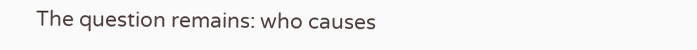The question remains: who causes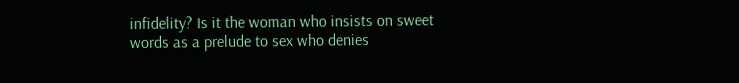infidelity? Is it the woman who insists on sweet words as a prelude to sex who denies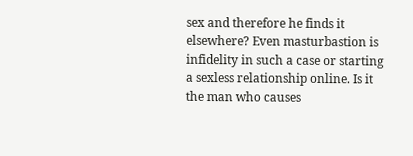sex and therefore he finds it elsewhere? Even masturbastion is infidelity in such a case or starting a sexless relationship online. Is it the man who causes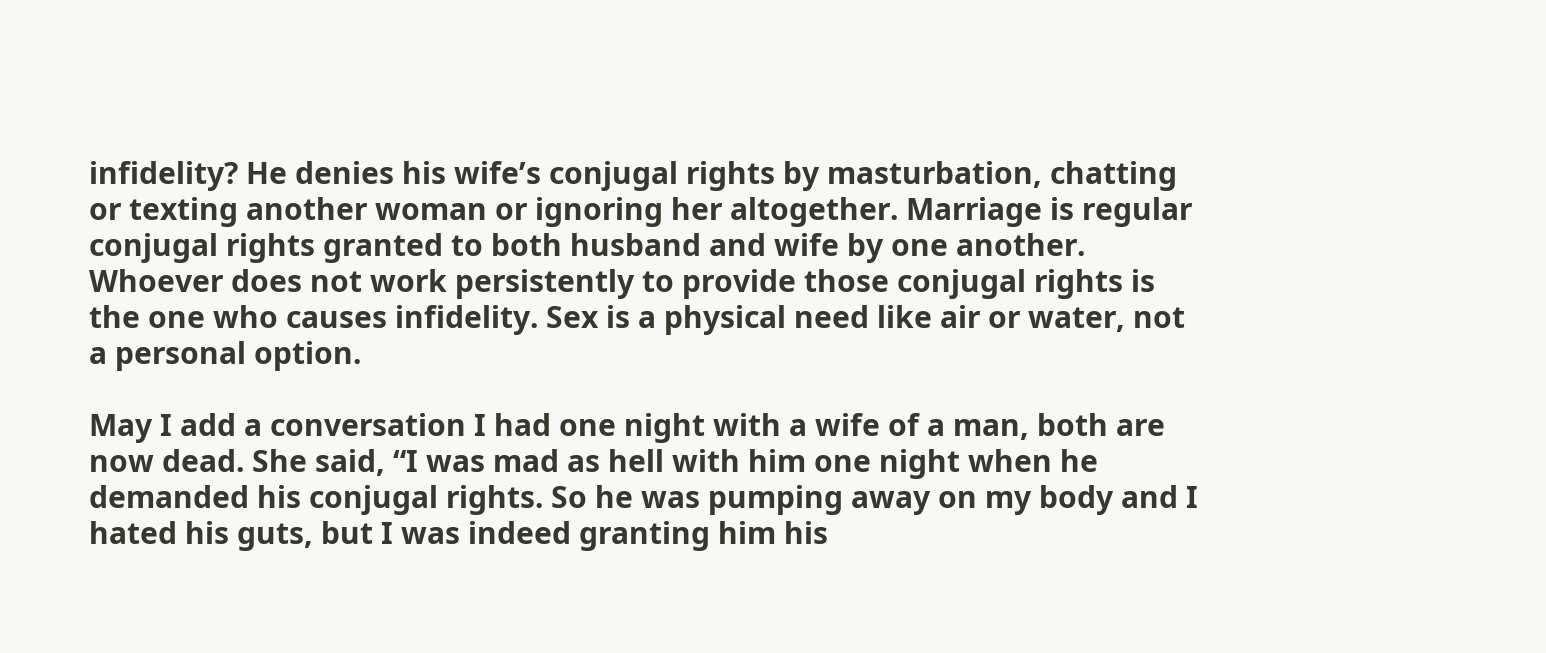infidelity? He denies his wife’s conjugal rights by masturbation, chatting or texting another woman or ignoring her altogether. Marriage is regular conjugal rights granted to both husband and wife by one another. Whoever does not work persistently to provide those conjugal rights is the one who causes infidelity. Sex is a physical need like air or water, not a personal option.

May I add a conversation I had one night with a wife of a man, both are now dead. She said, “I was mad as hell with him one night when he demanded his conjugal rights. So he was pumping away on my body and I hated his guts, but I was indeed granting him his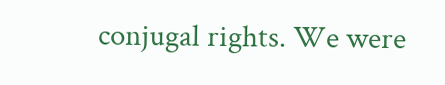conjugal rights. We were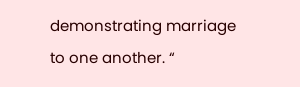demonstrating marriage to one another. “